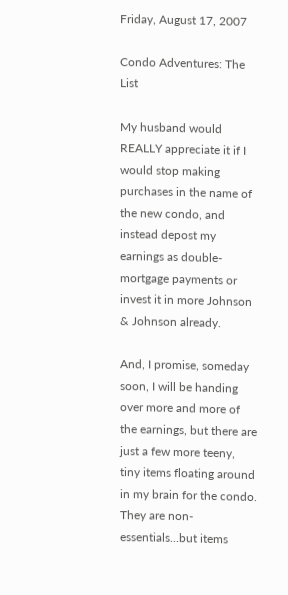Friday, August 17, 2007

Condo Adventures: The List

My husband would REALLY appreciate it if I would stop making purchases in the name of the new condo, and instead depost my earnings as double-mortgage payments or invest it in more Johnson & Johnson already.

And, I promise, someday soon, I will be handing over more and more of the earnings, but there are just a few more teeny, tiny items floating around in my brain for the condo. They are non-essentials...but items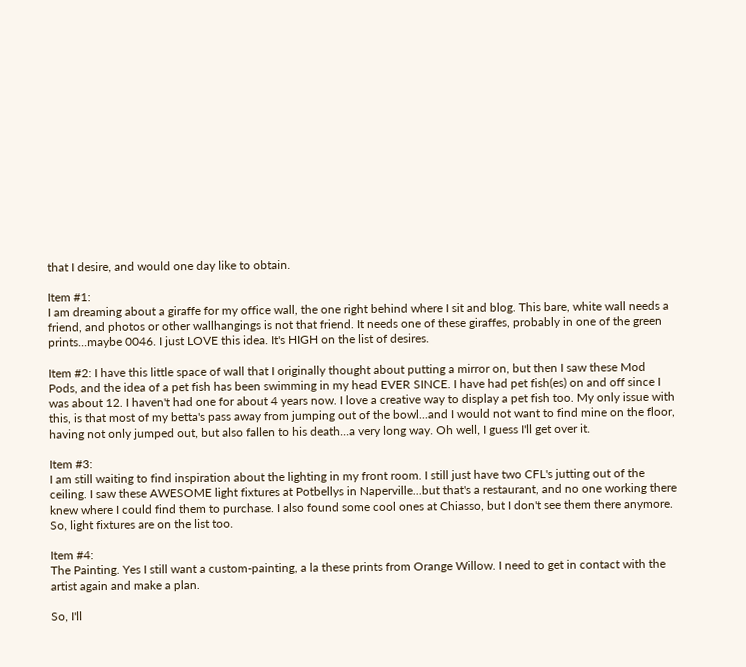that I desire, and would one day like to obtain.

Item #1:
I am dreaming about a giraffe for my office wall, the one right behind where I sit and blog. This bare, white wall needs a friend, and photos or other wallhangings is not that friend. It needs one of these giraffes, probably in one of the green prints...maybe 0046. I just LOVE this idea. It's HIGH on the list of desires.

Item #2: I have this little space of wall that I originally thought about putting a mirror on, but then I saw these Mod Pods, and the idea of a pet fish has been swimming in my head EVER SINCE. I have had pet fish(es) on and off since I was about 12. I haven't had one for about 4 years now. I love a creative way to display a pet fish too. My only issue with this, is that most of my betta's pass away from jumping out of the bowl...and I would not want to find mine on the floor, having not only jumped out, but also fallen to his death...a very long way. Oh well, I guess I'll get over it.

Item #3:
I am still waiting to find inspiration about the lighting in my front room. I still just have two CFL's jutting out of the ceiling. I saw these AWESOME light fixtures at Potbellys in Naperville...but that's a restaurant, and no one working there knew where I could find them to purchase. I also found some cool ones at Chiasso, but I don't see them there anymore. So, light fixtures are on the list too.

Item #4:
The Painting. Yes I still want a custom-painting, a la these prints from Orange Willow. I need to get in contact with the artist again and make a plan.

So, I'll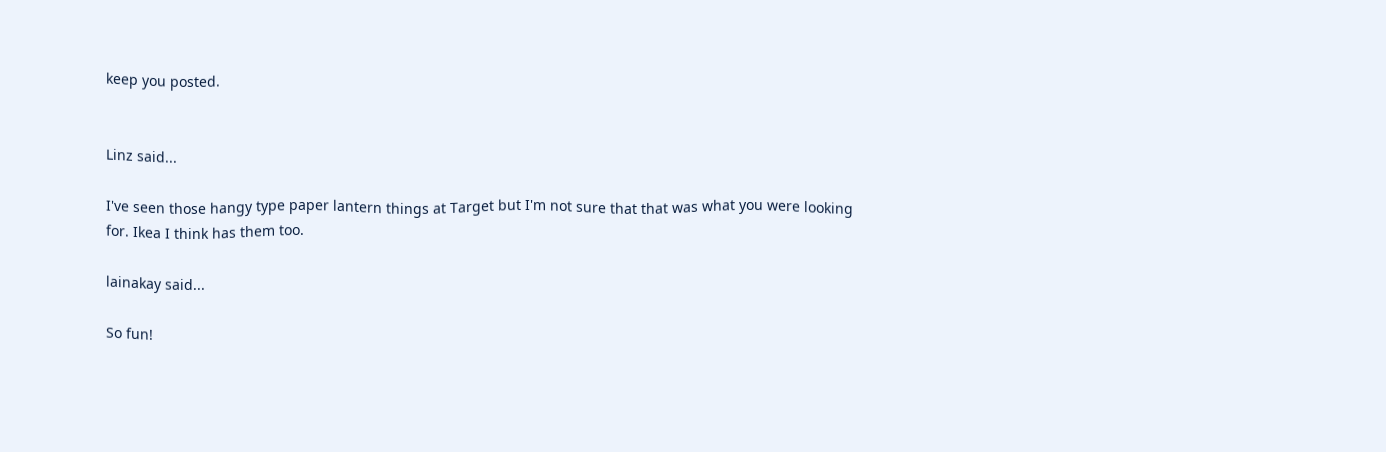keep you posted.


Linz said...

I've seen those hangy type paper lantern things at Target but I'm not sure that that was what you were looking for. Ikea I think has them too.

lainakay said...

So fun!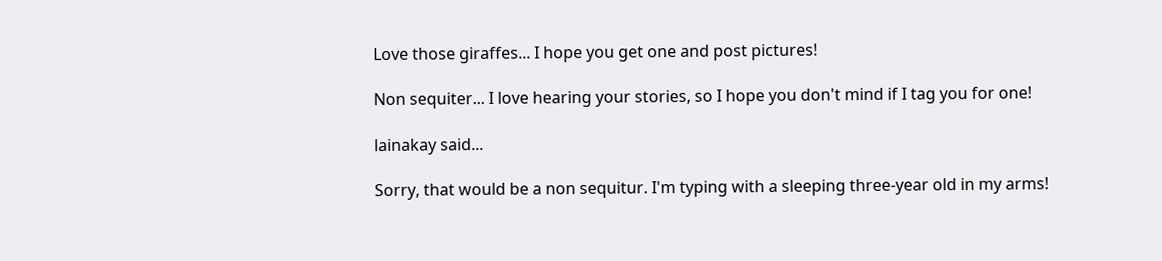Love those giraffes... I hope you get one and post pictures!

Non sequiter... I love hearing your stories, so I hope you don't mind if I tag you for one!

lainakay said...

Sorry, that would be a non sequitur. I'm typing with a sleeping three-year old in my arms!